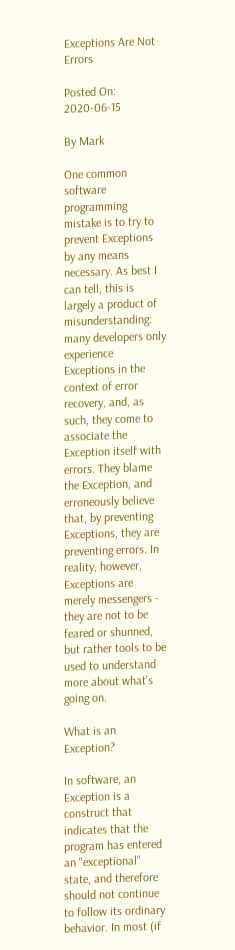Exceptions Are Not Errors

Posted On: 2020-06-15

By Mark

One common software programming mistake is to try to prevent Exceptions by any means necessary. As best I can tell, this is largely a product of misunderstanding: many developers only experience Exceptions in the context of error recovery, and, as such, they come to associate the Exception itself with errors. They blame the Exception, and erroneously believe that, by preventing Exceptions, they are preventing errors. In reality, however, Exceptions are merely messengers - they are not to be feared or shunned, but rather tools to be used to understand more about what's going on.

What is an Exception?

In software, an Exception is a construct that indicates that the program has entered an "exceptional" state, and therefore should not continue to follow its ordinary behavior. In most (if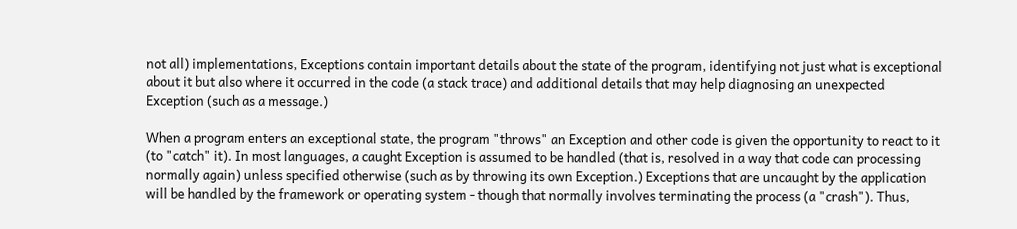not all) implementations, Exceptions contain important details about the state of the program, identifying not just what is exceptional about it but also where it occurred in the code (a stack trace) and additional details that may help diagnosing an unexpected Exception (such as a message.)

When a program enters an exceptional state, the program "throws" an Exception and other code is given the opportunity to react to it (to "catch" it). In most languages, a caught Exception is assumed to be handled (that is, resolved in a way that code can processing normally again) unless specified otherwise (such as by throwing its own Exception.) Exceptions that are uncaught by the application will be handled by the framework or operating system - though that normally involves terminating the process (a "crash"). Thus,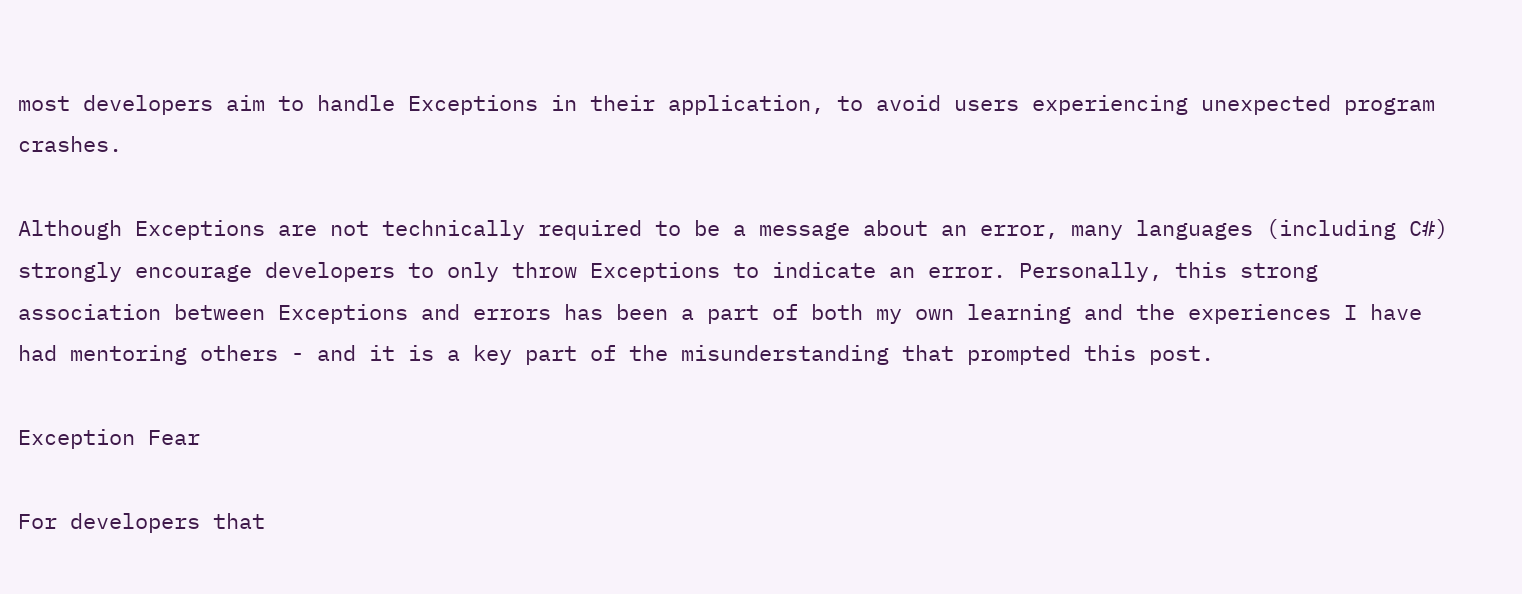most developers aim to handle Exceptions in their application, to avoid users experiencing unexpected program crashes.

Although Exceptions are not technically required to be a message about an error, many languages (including C#) strongly encourage developers to only throw Exceptions to indicate an error. Personally, this strong association between Exceptions and errors has been a part of both my own learning and the experiences I have had mentoring others - and it is a key part of the misunderstanding that prompted this post.

Exception Fear

For developers that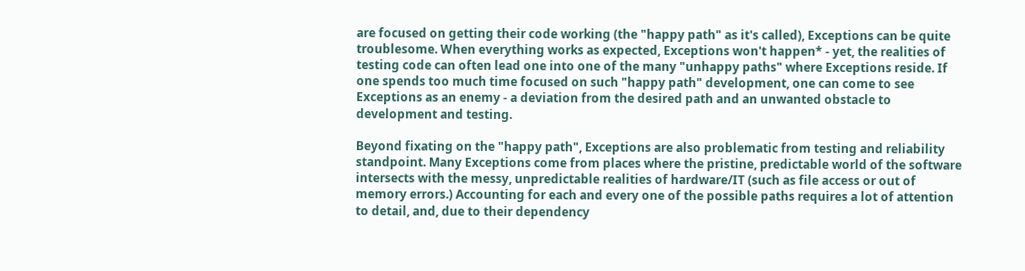are focused on getting their code working (the "happy path" as it's called), Exceptions can be quite troublesome. When everything works as expected, Exceptions won't happen* - yet, the realities of testing code can often lead one into one of the many "unhappy paths" where Exceptions reside. If one spends too much time focused on such "happy path" development, one can come to see Exceptions as an enemy - a deviation from the desired path and an unwanted obstacle to development and testing.

Beyond fixating on the "happy path", Exceptions are also problematic from testing and reliability standpoint. Many Exceptions come from places where the pristine, predictable world of the software intersects with the messy, unpredictable realities of hardware/IT (such as file access or out of memory errors.) Accounting for each and every one of the possible paths requires a lot of attention to detail, and, due to their dependency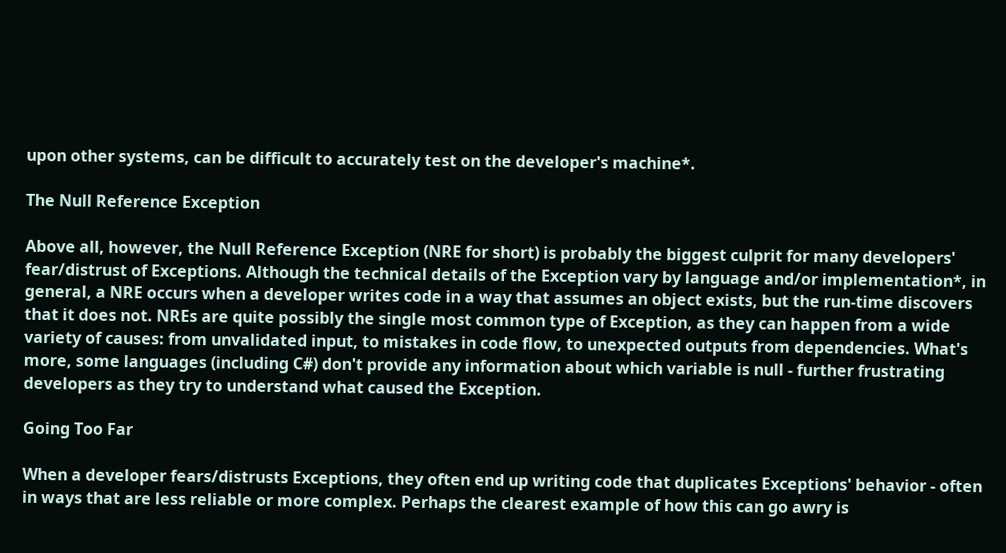upon other systems, can be difficult to accurately test on the developer's machine*.

The Null Reference Exception

Above all, however, the Null Reference Exception (NRE for short) is probably the biggest culprit for many developers' fear/distrust of Exceptions. Although the technical details of the Exception vary by language and/or implementation*, in general, a NRE occurs when a developer writes code in a way that assumes an object exists, but the run-time discovers that it does not. NREs are quite possibly the single most common type of Exception, as they can happen from a wide variety of causes: from unvalidated input, to mistakes in code flow, to unexpected outputs from dependencies. What's more, some languages (including C#) don't provide any information about which variable is null - further frustrating developers as they try to understand what caused the Exception.

Going Too Far

When a developer fears/distrusts Exceptions, they often end up writing code that duplicates Exceptions' behavior - often in ways that are less reliable or more complex. Perhaps the clearest example of how this can go awry is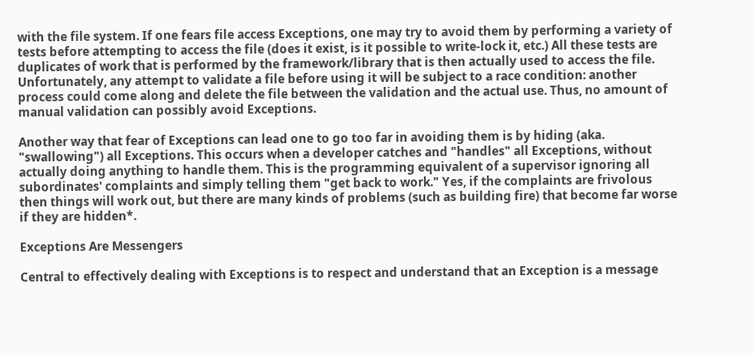with the file system. If one fears file access Exceptions, one may try to avoid them by performing a variety of tests before attempting to access the file (does it exist, is it possible to write-lock it, etc.) All these tests are duplicates of work that is performed by the framework/library that is then actually used to access the file. Unfortunately, any attempt to validate a file before using it will be subject to a race condition: another process could come along and delete the file between the validation and the actual use. Thus, no amount of manual validation can possibly avoid Exceptions.

Another way that fear of Exceptions can lead one to go too far in avoiding them is by hiding (aka. "swallowing") all Exceptions. This occurs when a developer catches and "handles" all Exceptions, without actually doing anything to handle them. This is the programming equivalent of a supervisor ignoring all subordinates' complaints and simply telling them "get back to work." Yes, if the complaints are frivolous then things will work out, but there are many kinds of problems (such as building fire) that become far worse if they are hidden*.

Exceptions Are Messengers

Central to effectively dealing with Exceptions is to respect and understand that an Exception is a message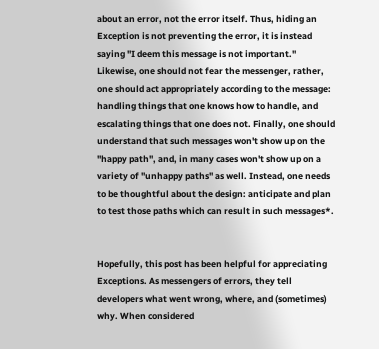about an error, not the error itself. Thus, hiding an Exception is not preventing the error, it is instead saying "I deem this message is not important." Likewise, one should not fear the messenger, rather, one should act appropriately according to the message: handling things that one knows how to handle, and escalating things that one does not. Finally, one should understand that such messages won't show up on the "happy path", and, in many cases won't show up on a variety of "unhappy paths" as well. Instead, one needs to be thoughtful about the design: anticipate and plan to test those paths which can result in such messages*.


Hopefully, this post has been helpful for appreciating Exceptions. As messengers of errors, they tell developers what went wrong, where, and (sometimes) why. When considered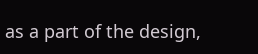as a part of the design,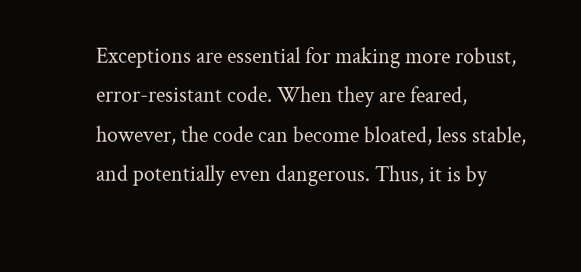Exceptions are essential for making more robust, error-resistant code. When they are feared, however, the code can become bloated, less stable, and potentially even dangerous. Thus, it is by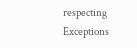respecting Exceptions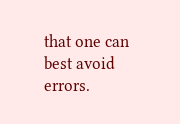that one can best avoid errors.